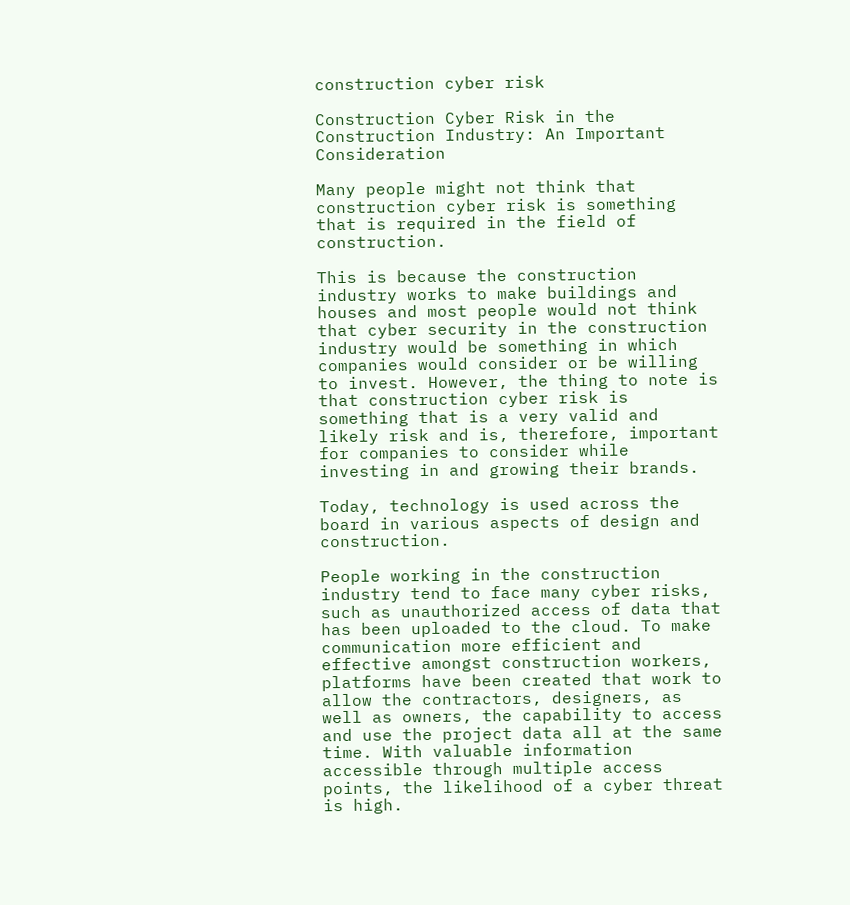construction cyber risk

Construction Cyber Risk in the Construction Industry: An Important Consideration

Many people might not think that construction cyber risk is something that is required in the field of construction.

This is because the construction industry works to make buildings and houses and most people would not think that cyber security in the construction industry would be something in which companies would consider or be willing to invest. However, the thing to note is that construction cyber risk is something that is a very valid and likely risk and is, therefore, important for companies to consider while investing in and growing their brands.

Today, technology is used across the board in various aspects of design and construction.

People working in the construction industry tend to face many cyber risks, such as unauthorized access of data that has been uploaded to the cloud. To make communication more efficient and effective amongst construction workers, platforms have been created that work to allow the contractors, designers, as well as owners, the capability to access and use the project data all at the same time. With valuable information accessible through multiple access points, the likelihood of a cyber threat is high.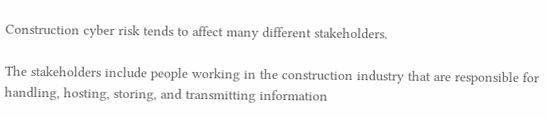Construction cyber risk tends to affect many different stakeholders.

The stakeholders include people working in the construction industry that are responsible for handling, hosting, storing, and transmitting information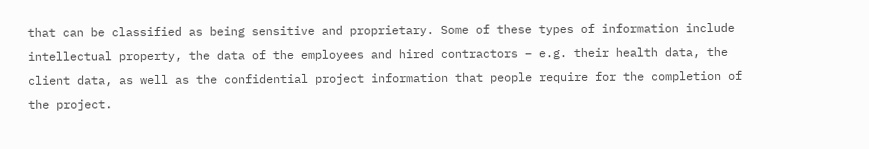that can be classified as being sensitive and proprietary. Some of these types of information include intellectual property, the data of the employees and hired contractors – e.g. their health data, the client data, as well as the confidential project information that people require for the completion of the project.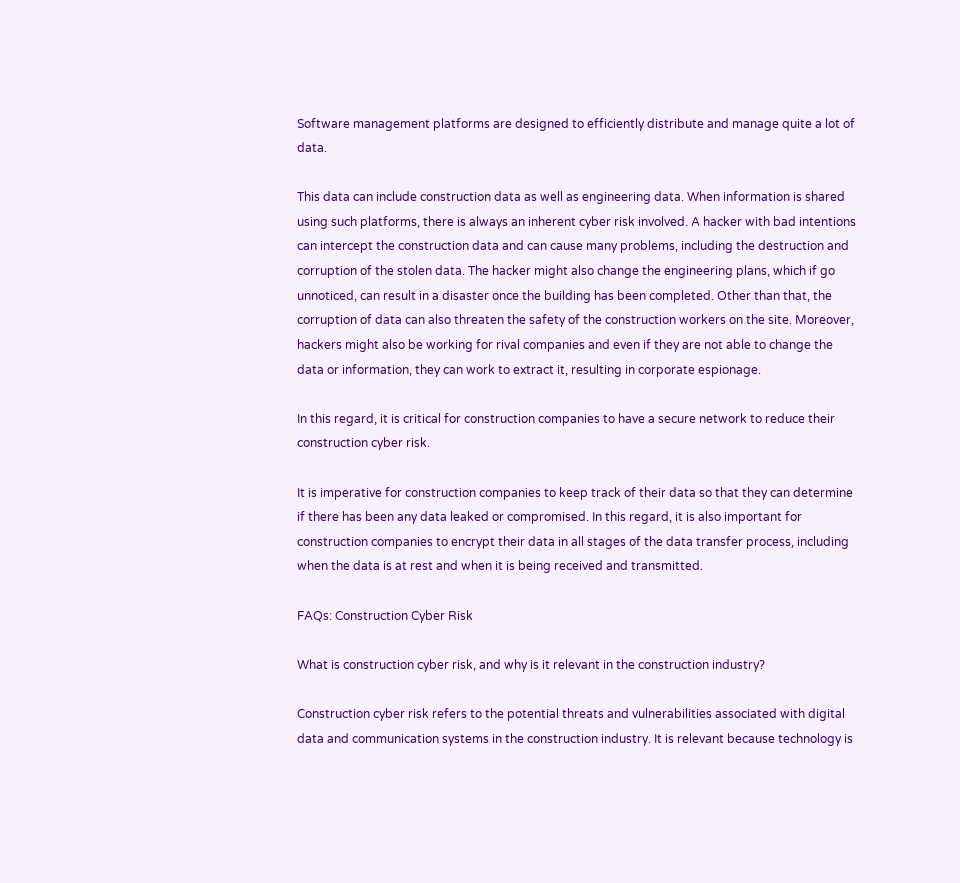Software management platforms are designed to efficiently distribute and manage quite a lot of data.

This data can include construction data as well as engineering data. When information is shared using such platforms, there is always an inherent cyber risk involved. A hacker with bad intentions can intercept the construction data and can cause many problems, including the destruction and corruption of the stolen data. The hacker might also change the engineering plans, which if go unnoticed, can result in a disaster once the building has been completed. Other than that, the corruption of data can also threaten the safety of the construction workers on the site. Moreover, hackers might also be working for rival companies and even if they are not able to change the data or information, they can work to extract it, resulting in corporate espionage.

In this regard, it is critical for construction companies to have a secure network to reduce their construction cyber risk.

It is imperative for construction companies to keep track of their data so that they can determine if there has been any data leaked or compromised. In this regard, it is also important for construction companies to encrypt their data in all stages of the data transfer process, including when the data is at rest and when it is being received and transmitted.

FAQs: Construction Cyber Risk

What is construction cyber risk, and why is it relevant in the construction industry?

Construction cyber risk refers to the potential threats and vulnerabilities associated with digital data and communication systems in the construction industry. It is relevant because technology is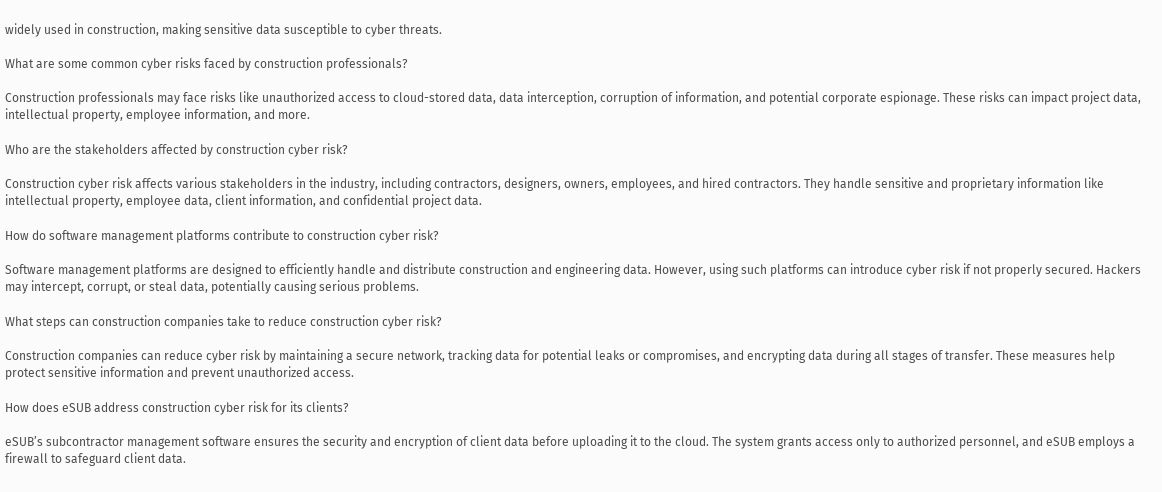widely used in construction, making sensitive data susceptible to cyber threats.

What are some common cyber risks faced by construction professionals?

Construction professionals may face risks like unauthorized access to cloud-stored data, data interception, corruption of information, and potential corporate espionage. These risks can impact project data, intellectual property, employee information, and more.

Who are the stakeholders affected by construction cyber risk?

Construction cyber risk affects various stakeholders in the industry, including contractors, designers, owners, employees, and hired contractors. They handle sensitive and proprietary information like intellectual property, employee data, client information, and confidential project data.

How do software management platforms contribute to construction cyber risk?

Software management platforms are designed to efficiently handle and distribute construction and engineering data. However, using such platforms can introduce cyber risk if not properly secured. Hackers may intercept, corrupt, or steal data, potentially causing serious problems.

What steps can construction companies take to reduce construction cyber risk?

Construction companies can reduce cyber risk by maintaining a secure network, tracking data for potential leaks or compromises, and encrypting data during all stages of transfer. These measures help protect sensitive information and prevent unauthorized access.

How does eSUB address construction cyber risk for its clients?

eSUB’s subcontractor management software ensures the security and encryption of client data before uploading it to the cloud. The system grants access only to authorized personnel, and eSUB employs a firewall to safeguard client data.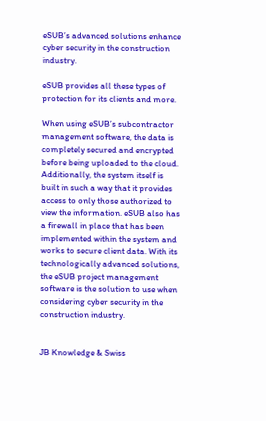eSUB’s advanced solutions enhance cyber security in the construction industry.

eSUB provides all these types of protection for its clients and more.

When using eSUB’s subcontractor management software, the data is completely secured and encrypted before being uploaded to the cloud. Additionally, the system itself is built in such a way that it provides access to only those authorized to view the information. eSUB also has a firewall in place that has been implemented within the system and works to secure client data. With its technologically advanced solutions, the eSUB project management software is the solution to use when considering cyber security in the construction industry.


JB Knowledge & Swiss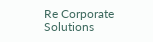Re Corporate Solutions